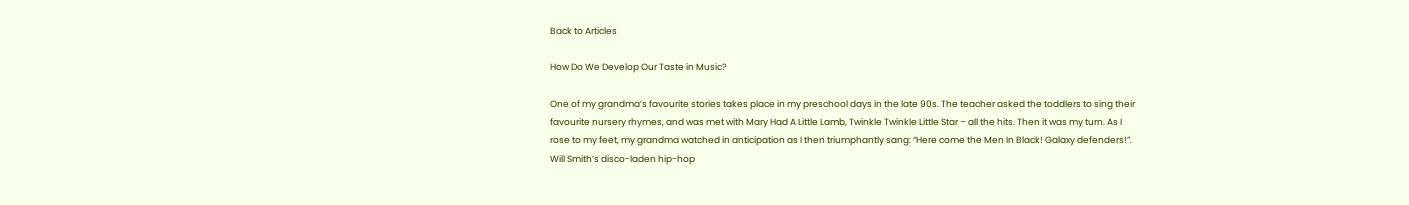Back to Articles

How Do We Develop Our Taste in Music?

One of my grandma’s favourite stories takes place in my preschool days in the late 90s. The teacher asked the toddlers to sing their favourite nursery rhymes, and was met with Mary Had A Little Lamb, Twinkle Twinkle Little Star – all the hits. Then it was my turn. As I rose to my feet, my grandma watched in anticipation as I then triumphantly sang: “Here come the Men In Black! Galaxy defenders!”. Will Smith’s disco-laden hip-hop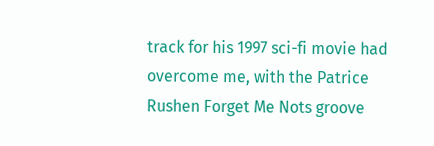track for his 1997 sci-fi movie had overcome me, with the Patrice Rushen Forget Me Nots groove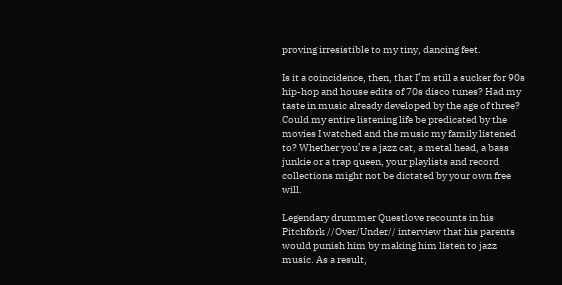proving irresistible to my tiny, dancing feet.

Is it a coincidence, then, that I’m still a sucker for 90s hip-hop and house edits of 70s disco tunes? Had my taste in music already developed by the age of three? Could my entire listening life be predicated by the movies I watched and the music my family listened to? Whether you’re a jazz cat, a metal head, a bass junkie or a trap queen, your playlists and record collections might not be dictated by your own free will.

Legendary drummer Questlove recounts in his Pitchfork //Over/Under// interview that his parents would punish him by making him listen to jazz music. As a result,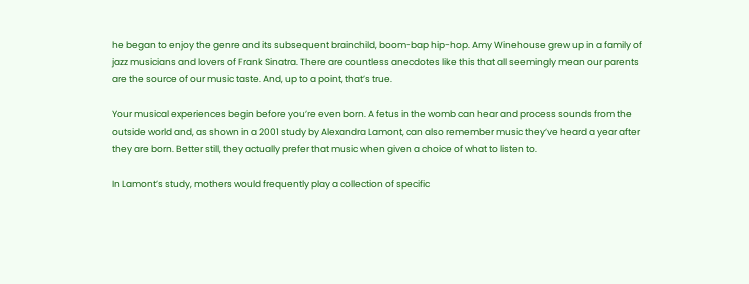he began to enjoy the genre and its subsequent brainchild, boom-bap hip-hop. Amy Winehouse grew up in a family of jazz musicians and lovers of Frank Sinatra. There are countless anecdotes like this that all seemingly mean our parents are the source of our music taste. And, up to a point, that’s true.

Your musical experiences begin before you’re even born. A fetus in the womb can hear and process sounds from the outside world and, as shown in a 2001 study by Alexandra Lamont, can also remember music they’ve heard a year after they are born. Better still, they actually prefer that music when given a choice of what to listen to.

In Lamont’s study, mothers would frequently play a collection of specific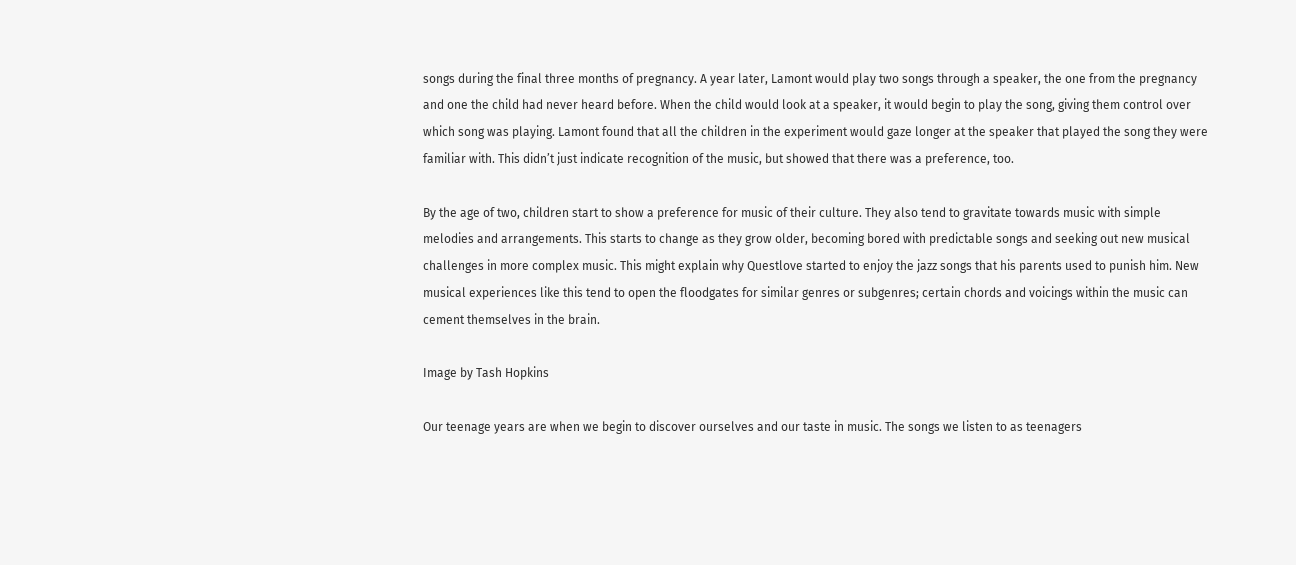songs during the final three months of pregnancy. A year later, Lamont would play two songs through a speaker, the one from the pregnancy and one the child had never heard before. When the child would look at a speaker, it would begin to play the song, giving them control over which song was playing. Lamont found that all the children in the experiment would gaze longer at the speaker that played the song they were familiar with. This didn’t just indicate recognition of the music, but showed that there was a preference, too.

By the age of two, children start to show a preference for music of their culture. They also tend to gravitate towards music with simple melodies and arrangements. This starts to change as they grow older, becoming bored with predictable songs and seeking out new musical challenges in more complex music. This might explain why Questlove started to enjoy the jazz songs that his parents used to punish him. New musical experiences like this tend to open the floodgates for similar genres or subgenres; certain chords and voicings within the music can cement themselves in the brain.

Image by Tash Hopkins

Our teenage years are when we begin to discover ourselves and our taste in music. The songs we listen to as teenagers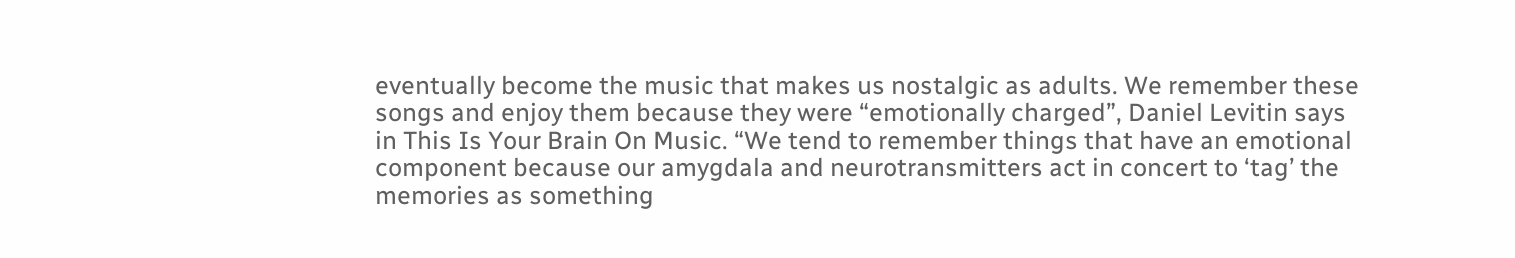eventually become the music that makes us nostalgic as adults. We remember these songs and enjoy them because they were “emotionally charged”, Daniel Levitin says in This Is Your Brain On Music. “We tend to remember things that have an emotional component because our amygdala and neurotransmitters act in concert to ‘tag’ the memories as something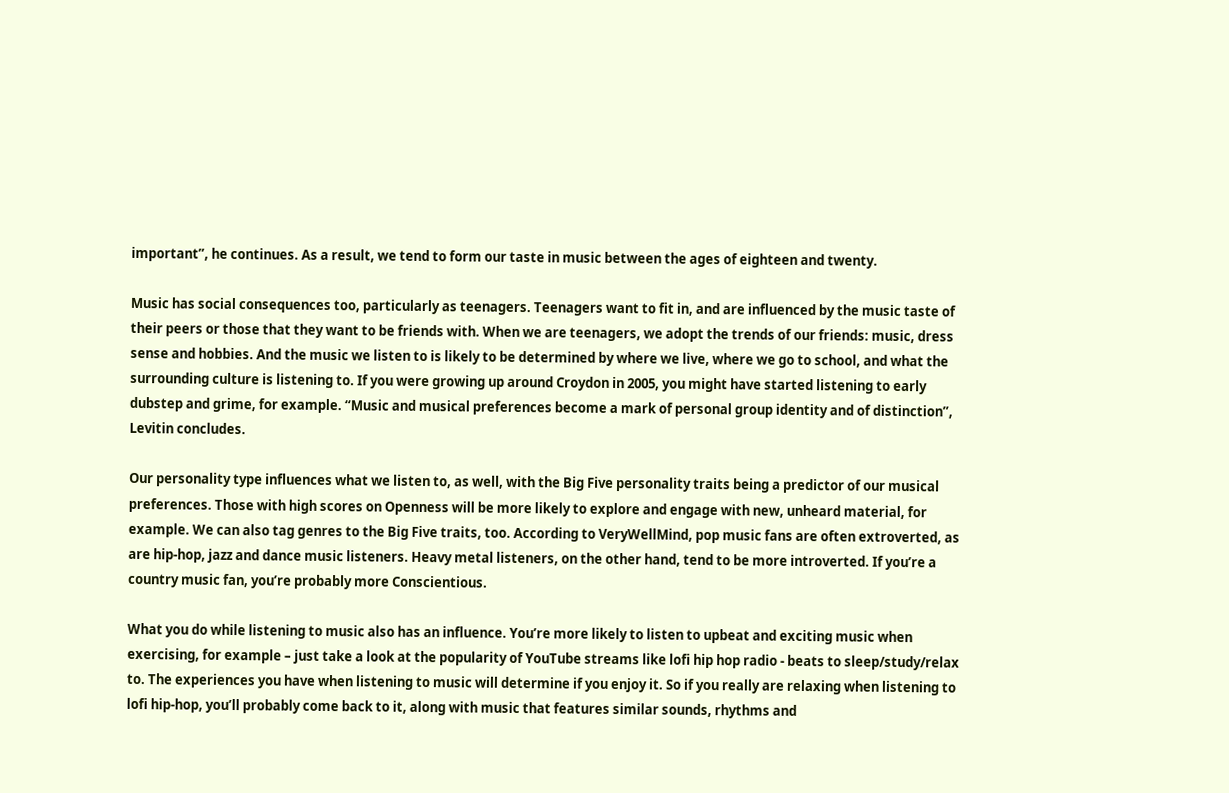important”, he continues. As a result, we tend to form our taste in music between the ages of eighteen and twenty.

Music has social consequences too, particularly as teenagers. Teenagers want to fit in, and are influenced by the music taste of their peers or those that they want to be friends with. When we are teenagers, we adopt the trends of our friends: music, dress sense and hobbies. And the music we listen to is likely to be determined by where we live, where we go to school, and what the surrounding culture is listening to. If you were growing up around Croydon in 2005, you might have started listening to early dubstep and grime, for example. “Music and musical preferences become a mark of personal group identity and of distinction”, Levitin concludes.

Our personality type influences what we listen to, as well, with the Big Five personality traits being a predictor of our musical preferences. Those with high scores on Openness will be more likely to explore and engage with new, unheard material, for example. We can also tag genres to the Big Five traits, too. According to VeryWellMind, pop music fans are often extroverted, as are hip-hop, jazz and dance music listeners. Heavy metal listeners, on the other hand, tend to be more introverted. If you’re a country music fan, you’re probably more Conscientious.

What you do while listening to music also has an influence. You’re more likely to listen to upbeat and exciting music when exercising, for example – just take a look at the popularity of YouTube streams like lofi hip hop radio - beats to sleep/study/relax to. The experiences you have when listening to music will determine if you enjoy it. So if you really are relaxing when listening to lofi hip-hop, you’ll probably come back to it, along with music that features similar sounds, rhythms and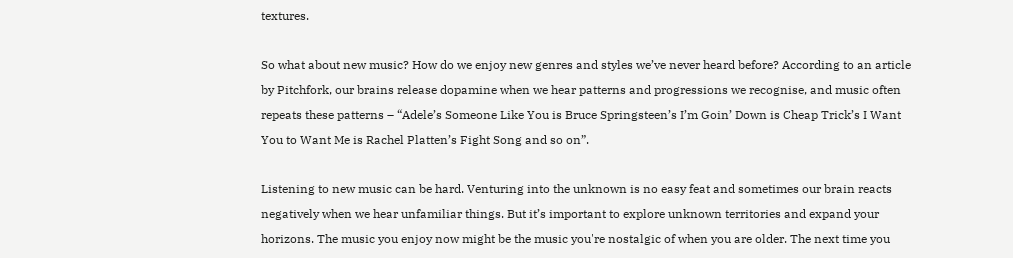textures.

So what about new music? How do we enjoy new genres and styles we’ve never heard before? According to an article by Pitchfork, our brains release dopamine when we hear patterns and progressions we recognise, and music often repeats these patterns – “Adele’s Someone Like You is Bruce Springsteen’s I’m Goin’ Down is Cheap Trick’s I Want You to Want Me is Rachel Platten’s Fight Song and so on”.

Listening to new music can be hard. Venturing into the unknown is no easy feat and sometimes our brain reacts negatively when we hear unfamiliar things. But it’s important to explore unknown territories and expand your horizons. The music you enjoy now might be the music you're nostalgic of when you are older. The next time you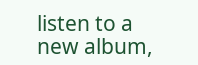listen to a new album,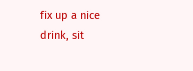fix up a nice drink, sit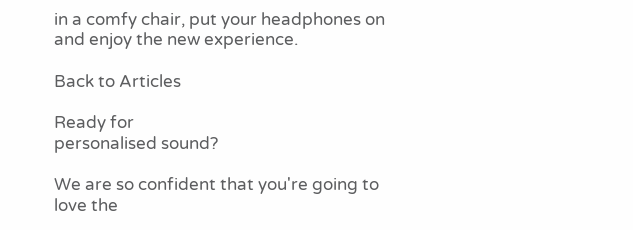in a comfy chair, put your headphones on and enjoy the new experience.

Back to Articles

Ready for
personalised sound?

We are so confident that you're going to love the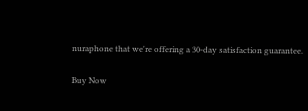nuraphone that we're offering a 30-day satisfaction guarantee.

Buy Now